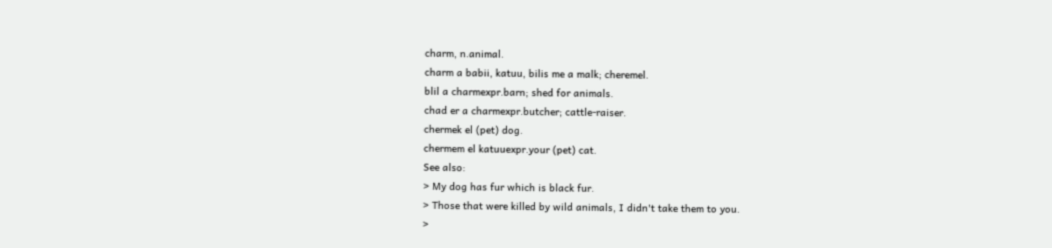charm, n.animal.
charm a babii, katuu, bilis me a malk; cheremel.
blil a charmexpr.barn; shed for animals.
chad er a charmexpr.butcher; cattle-raiser.
chermek el (pet) dog.
chermem el katuuexpr.your (pet) cat.
See also:
> My dog has fur which is black fur.
> Those that were killed by wild animals, I didn't take them to you.
>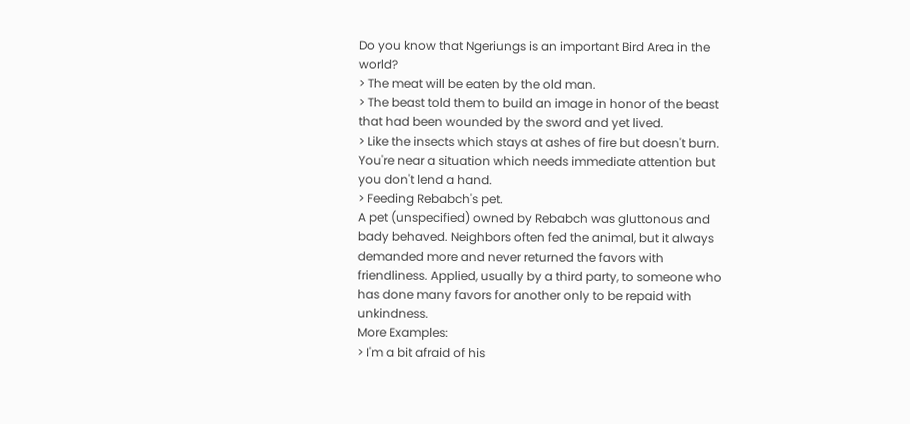Do you know that Ngeriungs is an important Bird Area in the world?
> The meat will be eaten by the old man.
> The beast told them to build an image in honor of the beast that had been wounded by the sword and yet lived.
> Like the insects which stays at ashes of fire but doesn't burn.
You're near a situation which needs immediate attention but you don't lend a hand.
> Feeding Rebabch's pet.
A pet (unspecified) owned by Rebabch was gluttonous and bady behaved. Neighbors often fed the animal, but it always demanded more and never returned the favors with friendliness. Applied, usually by a third party, to someone who has done many favors for another only to be repaid with unkindness.
More Examples:
> I'm a bit afraid of his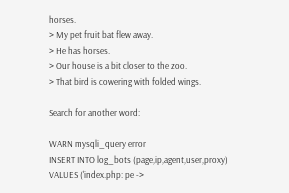horses.
> My pet fruit bat flew away.
> He has horses.
> Our house is a bit closer to the zoo.
> That bird is cowering with folded wings.

Search for another word:

WARN mysqli_query error
INSERT INTO log_bots (page,ip,agent,user,proxy) VALUES ('index.php: pe ->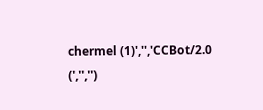chermel (1)','','CCBot/2.0 (','','')